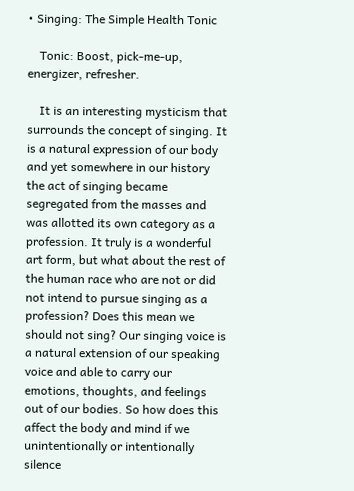• Singing: The Simple Health Tonic

    Tonic: Boost, pick-me-up, energizer, refresher.

    It is an interesting mysticism that surrounds the concept of singing. It is a natural expression of our body and yet somewhere in our history the act of singing became segregated from the masses and was allotted its own category as a profession. It truly is a wonderful art form, but what about the rest of the human race who are not or did not intend to pursue singing as a profession? Does this mean we should not sing? Our singing voice is a natural extension of our speaking voice and able to carry our emotions, thoughts, and feelings out of our bodies. So how does this affect the body and mind if we unintentionally or intentionally silence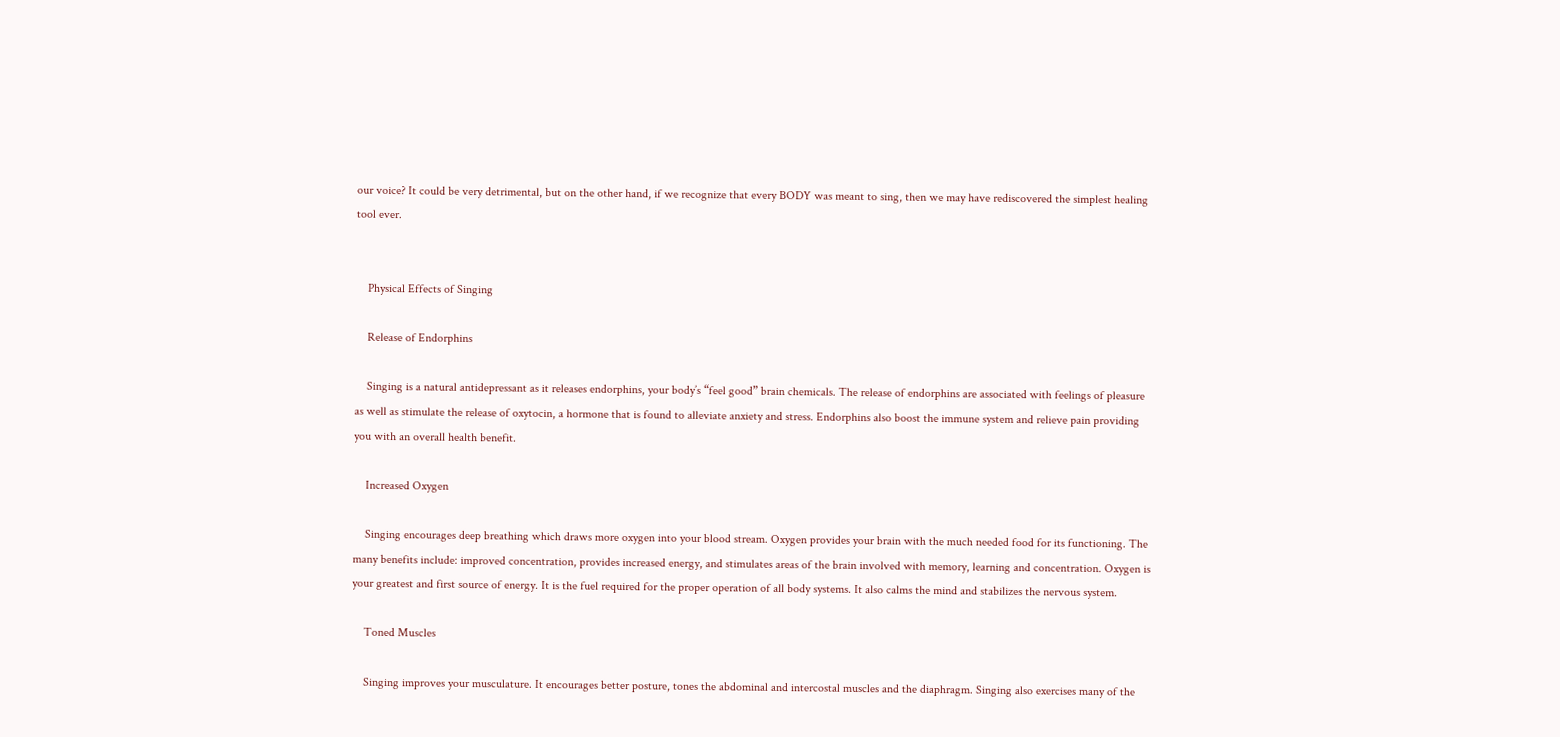our voice? It could be very detrimental, but on the other hand, if we recognize that every BODY was meant to sing, then we may have rediscovered the simplest healing tool ever.


    Physical Effects of Singing

    Release of Endorphins

    Singing is a natural antidepressant as it releases endorphins, your body’s “feel good” brain chemicals. The release of endorphins are associated with feelings of pleasure as well as stimulate the release of oxytocin, a hormone that is found to alleviate anxiety and stress. Endorphins also boost the immune system and relieve pain providing you with an overall health benefit.

    Increased Oxygen

    Singing encourages deep breathing which draws more oxygen into your blood stream. Oxygen provides your brain with the much needed food for its functioning. The many benefits include: improved concentration, provides increased energy, and stimulates areas of the brain involved with memory, learning and concentration. Oxygen is your greatest and first source of energy. It is the fuel required for the proper operation of all body systems. It also calms the mind and stabilizes the nervous system.

    Toned Muscles

    Singing improves your musculature. It encourages better posture, tones the abdominal and intercostal muscles and the diaphragm. Singing also exercises many of the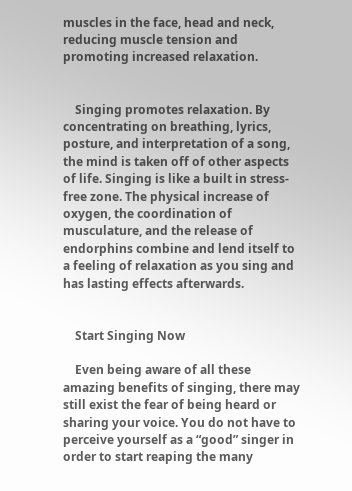muscles in the face, head and neck, reducing muscle tension and promoting increased relaxation.


    Singing promotes relaxation. By concentrating on breathing, lyrics, posture, and interpretation of a song, the mind is taken off of other aspects of life. Singing is like a built in stress-free zone. The physical increase of oxygen, the coordination of musculature, and the release of endorphins combine and lend itself to a feeling of relaxation as you sing and has lasting effects afterwards.


    Start Singing Now

    Even being aware of all these amazing benefits of singing, there may still exist the fear of being heard or sharing your voice. You do not have to perceive yourself as a “good” singer in order to start reaping the many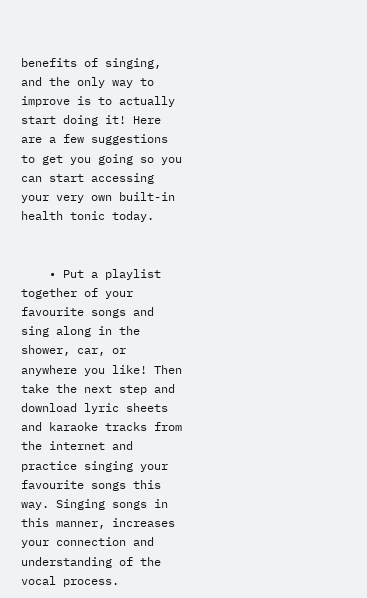benefits of singing, and the only way to improve is to actually start doing it! Here are a few suggestions to get you going so you can start accessing your very own built-in health tonic today.


    • Put a playlist together of your favourite songs and sing along in the shower, car, or anywhere you like! Then take the next step and download lyric sheets and karaoke tracks from the internet and practice singing your favourite songs this way. Singing songs in this manner, increases your connection and understanding of the vocal process.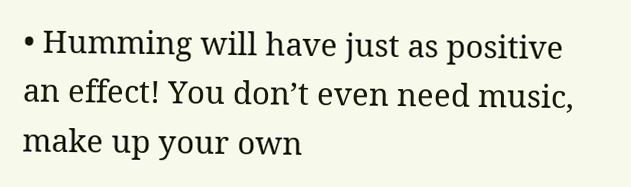• Humming will have just as positive an effect! You don’t even need music, make up your own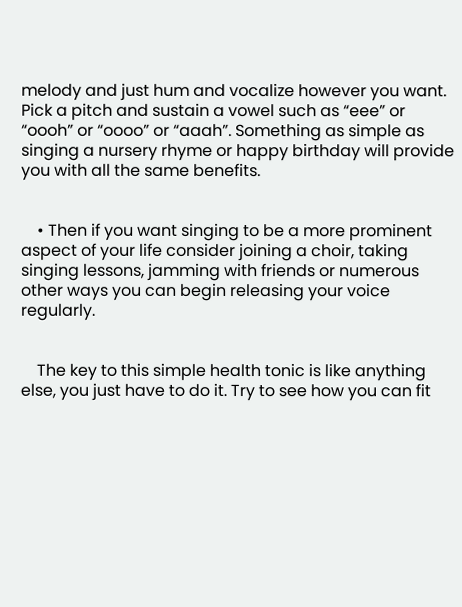melody and just hum and vocalize however you want. Pick a pitch and sustain a vowel such as “eee” or “oooh” or “oooo” or “aaah”. Something as simple as singing a nursery rhyme or happy birthday will provide you with all the same benefits.


    • Then if you want singing to be a more prominent aspect of your life consider joining a choir, taking singing lessons, jamming with friends or numerous other ways you can begin releasing your voice regularly.


    The key to this simple health tonic is like anything else, you just have to do it. Try to see how you can fit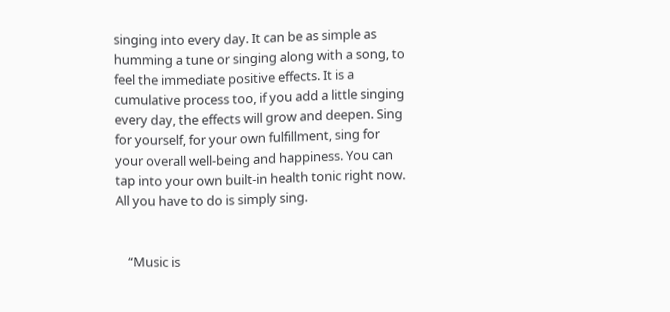singing into every day. It can be as simple as humming a tune or singing along with a song, to feel the immediate positive effects. It is a cumulative process too, if you add a little singing every day, the effects will grow and deepen. Sing for yourself, for your own fulfillment, sing for your overall well-being and happiness. You can tap into your own built-in health tonic right now. All you have to do is simply sing.


    “Music is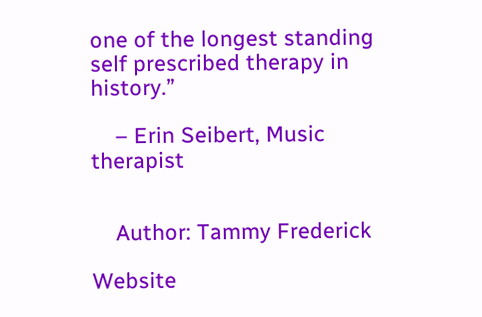one of the longest standing self prescribed therapy in history.”

    – Erin Seibert, Music therapist


    Author: Tammy Frederick

Website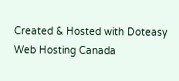Created & Hosted with Doteasy Web Hosting Canada